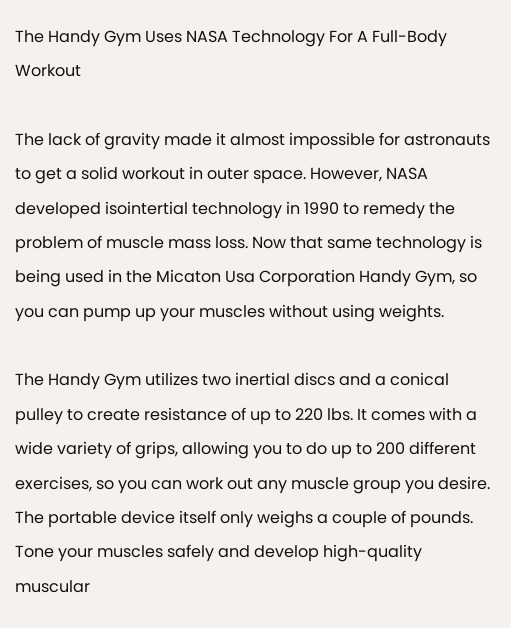The Handy Gym Uses NASA Technology For A Full-Body Workout

The lack of gravity made it almost impossible for astronauts to get a solid workout in outer space. However, NASA developed isointertial technology in 1990 to remedy the problem of muscle mass loss. Now that same technology is being used in the Micaton Usa Corporation Handy Gym, so you can pump up your muscles without using weights.

The Handy Gym utilizes two inertial discs and a conical pulley to create resistance of up to 220 lbs. It comes with a wide variety of grips, allowing you to do up to 200 different exercises, so you can work out any muscle group you desire. The portable device itself only weighs a couple of pounds. Tone your muscles safely and develop high-quality muscular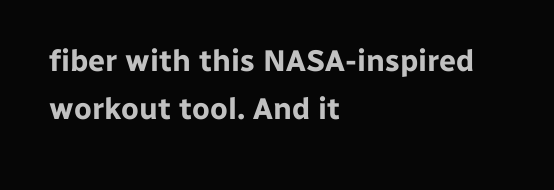fiber with this NASA-inspired workout tool. And it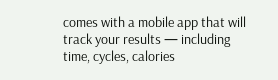comes with a mobile app that will track your results — including time, cycles, calories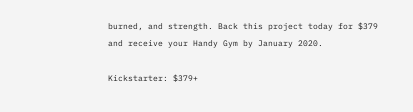burned, and strength. Back this project today for $379 and receive your Handy Gym by January 2020.

Kickstarter: $379+